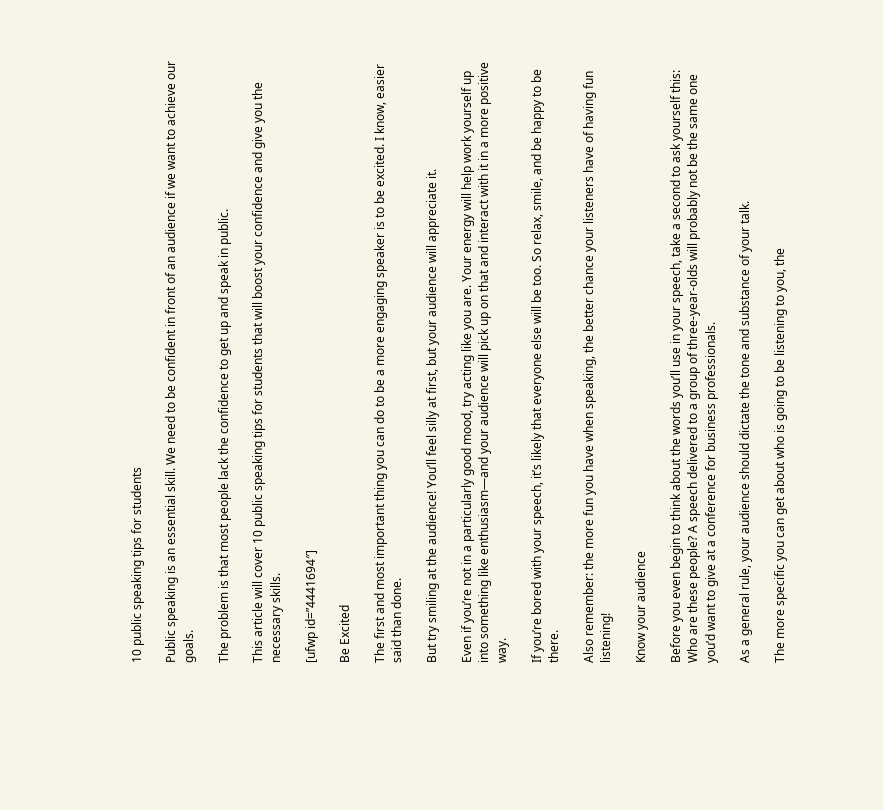10 public speaking tips for students

Public speaking is an essential skill. We need to be confident in front of an audience if we want to achieve our goals.

The problem is that most people lack the confidence to get up and speak in public.

This article will cover 10 public speaking tips for students that will boost your confidence and give you the necessary skills.

[ufwp id=”4441694″]

Be Excited

The first and most important thing you can do to be a more engaging speaker is to be excited. I know, easier said than done.

But try smiling at the audience! You’ll feel silly at first, but your audience will appreciate it.

Even if you’re not in a particularly good mood, try acting like you are. Your energy will help work yourself up into something like enthusiasm—and your audience will pick up on that and interact with it in a more positive way.

If you’re bored with your speech, it’s likely that everyone else will be too. So relax, smile, and be happy to be there.

Also remember: the more fun you have when speaking, the better chance your listeners have of having fun listening!

Know your audience

Before you even begin to think about the words you’ll use in your speech, take a second to ask yourself this: Who are these people? A speech delivered to a group of three-year-olds will probably not be the same one you’d want to give at a conference for business professionals.

As a general rule, your audience should dictate the tone and substance of your talk.

The more specific you can get about who is going to be listening to you, the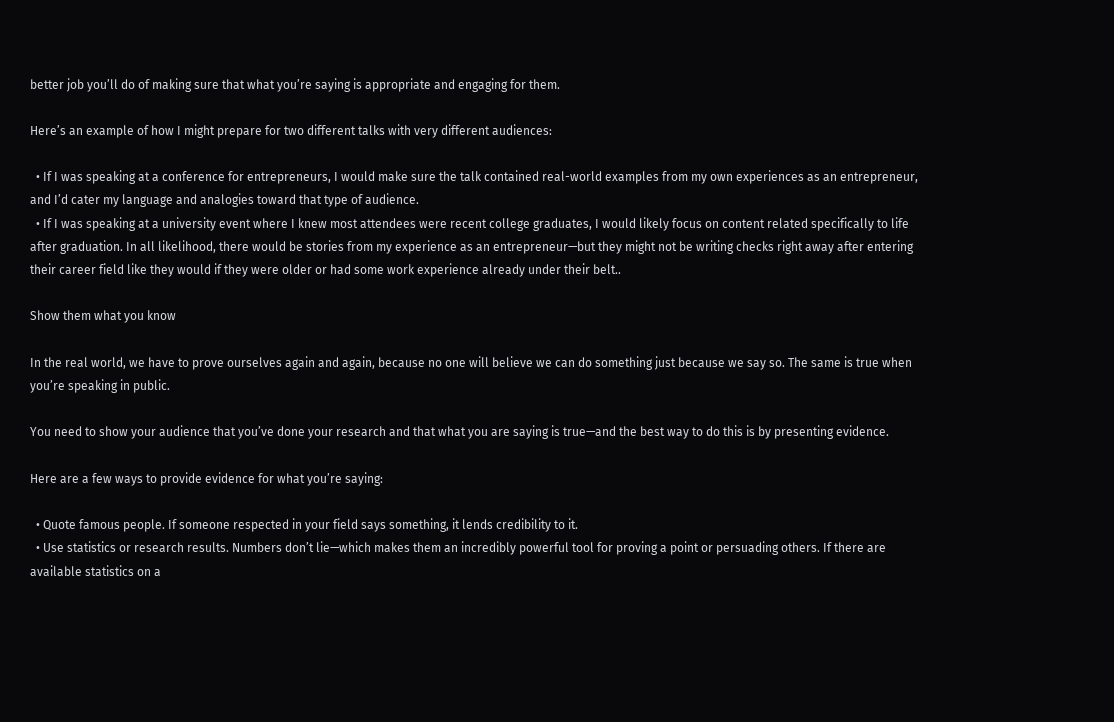better job you’ll do of making sure that what you’re saying is appropriate and engaging for them.

Here’s an example of how I might prepare for two different talks with very different audiences:

  • If I was speaking at a conference for entrepreneurs, I would make sure the talk contained real-world examples from my own experiences as an entrepreneur, and I’d cater my language and analogies toward that type of audience.
  • If I was speaking at a university event where I knew most attendees were recent college graduates, I would likely focus on content related specifically to life after graduation. In all likelihood, there would be stories from my experience as an entrepreneur—but they might not be writing checks right away after entering their career field like they would if they were older or had some work experience already under their belt..

Show them what you know

In the real world, we have to prove ourselves again and again, because no one will believe we can do something just because we say so. The same is true when you’re speaking in public.

You need to show your audience that you’ve done your research and that what you are saying is true—and the best way to do this is by presenting evidence.

Here are a few ways to provide evidence for what you’re saying:

  • Quote famous people. If someone respected in your field says something, it lends credibility to it.
  • Use statistics or research results. Numbers don’t lie—which makes them an incredibly powerful tool for proving a point or persuading others. If there are available statistics on a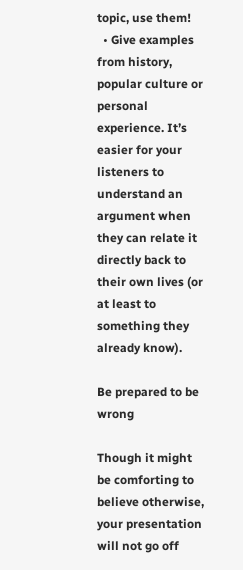topic, use them!
  • Give examples from history, popular culture or personal experience. It’s easier for your listeners to understand an argument when they can relate it directly back to their own lives (or at least to something they already know).

Be prepared to be wrong

Though it might be comforting to believe otherwise, your presentation will not go off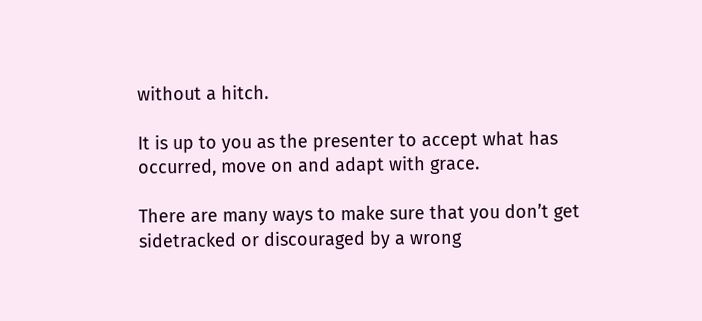without a hitch.

It is up to you as the presenter to accept what has occurred, move on and adapt with grace.

There are many ways to make sure that you don’t get sidetracked or discouraged by a wrong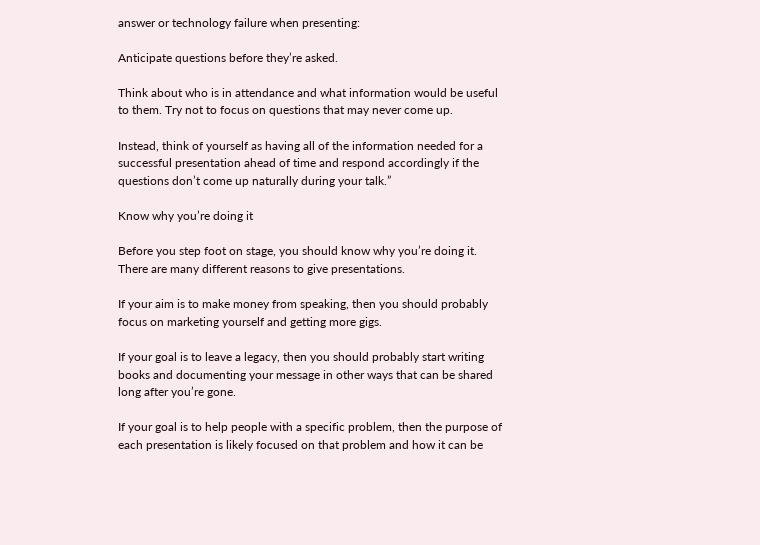answer or technology failure when presenting:

Anticipate questions before they’re asked.

Think about who is in attendance and what information would be useful to them. Try not to focus on questions that may never come up.

Instead, think of yourself as having all of the information needed for a successful presentation ahead of time and respond accordingly if the questions don’t come up naturally during your talk.”

Know why you’re doing it

Before you step foot on stage, you should know why you’re doing it. There are many different reasons to give presentations.

If your aim is to make money from speaking, then you should probably focus on marketing yourself and getting more gigs.

If your goal is to leave a legacy, then you should probably start writing books and documenting your message in other ways that can be shared long after you’re gone.

If your goal is to help people with a specific problem, then the purpose of each presentation is likely focused on that problem and how it can be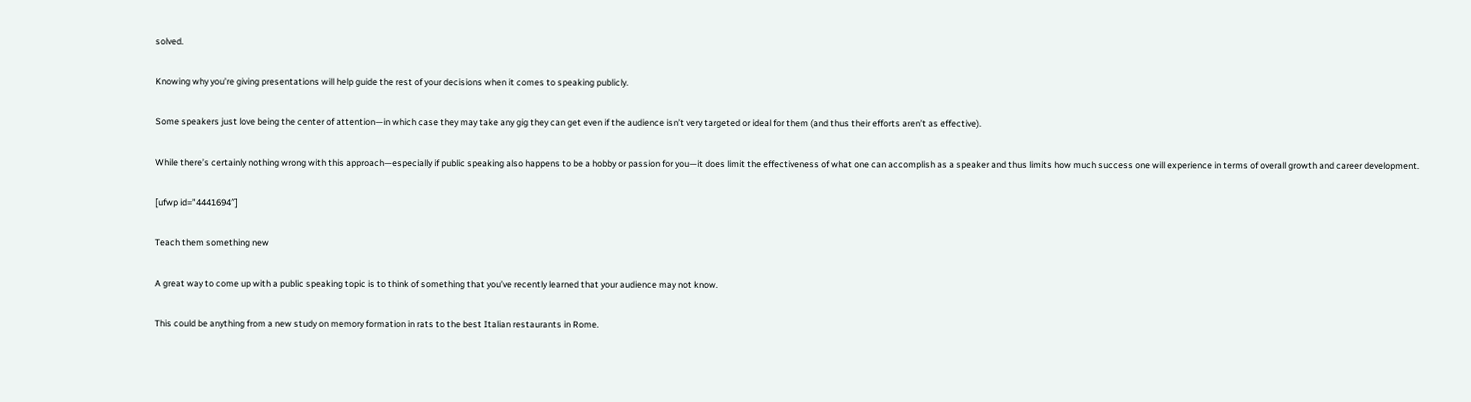solved.

Knowing why you’re giving presentations will help guide the rest of your decisions when it comes to speaking publicly.

Some speakers just love being the center of attention—in which case they may take any gig they can get even if the audience isn’t very targeted or ideal for them (and thus their efforts aren’t as effective).

While there’s certainly nothing wrong with this approach—especially if public speaking also happens to be a hobby or passion for you—it does limit the effectiveness of what one can accomplish as a speaker and thus limits how much success one will experience in terms of overall growth and career development.

[ufwp id=”4441694″]

Teach them something new

A great way to come up with a public speaking topic is to think of something that you’ve recently learned that your audience may not know.

This could be anything from a new study on memory formation in rats to the best Italian restaurants in Rome.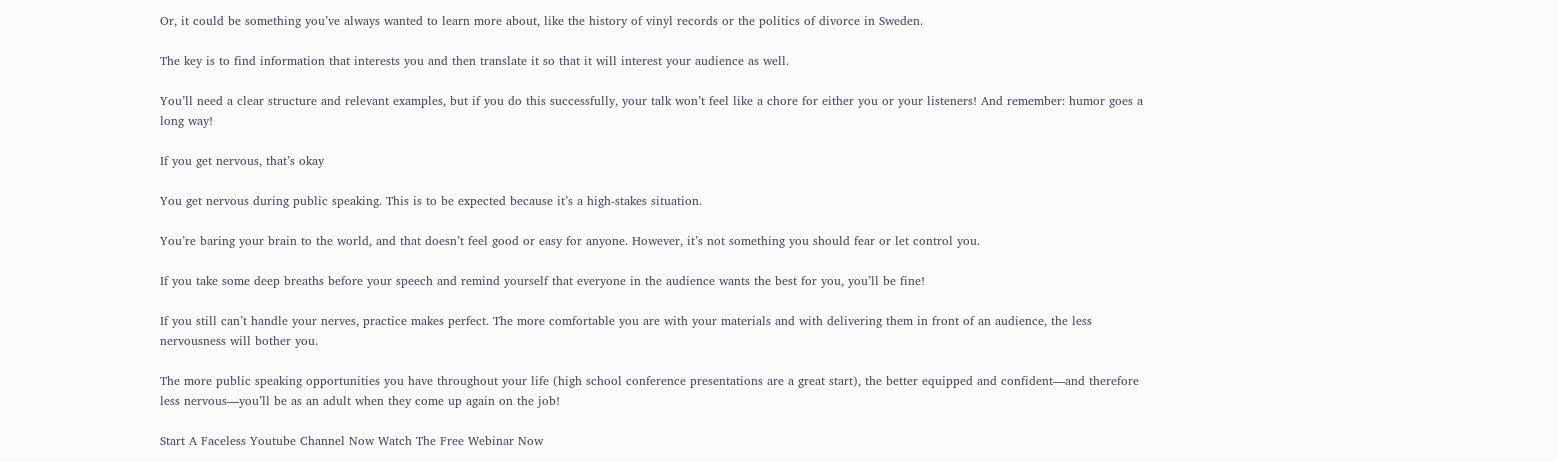Or, it could be something you’ve always wanted to learn more about, like the history of vinyl records or the politics of divorce in Sweden.

The key is to find information that interests you and then translate it so that it will interest your audience as well.

You’ll need a clear structure and relevant examples, but if you do this successfully, your talk won’t feel like a chore for either you or your listeners! And remember: humor goes a long way!

If you get nervous, that’s okay

You get nervous during public speaking. This is to be expected because it’s a high-stakes situation.

You’re baring your brain to the world, and that doesn’t feel good or easy for anyone. However, it’s not something you should fear or let control you.

If you take some deep breaths before your speech and remind yourself that everyone in the audience wants the best for you, you’ll be fine!

If you still can’t handle your nerves, practice makes perfect. The more comfortable you are with your materials and with delivering them in front of an audience, the less nervousness will bother you.

The more public speaking opportunities you have throughout your life (high school conference presentations are a great start), the better equipped and confident—and therefore less nervous—you’ll be as an adult when they come up again on the job!

Start A Faceless Youtube Channel Now Watch The Free Webinar Now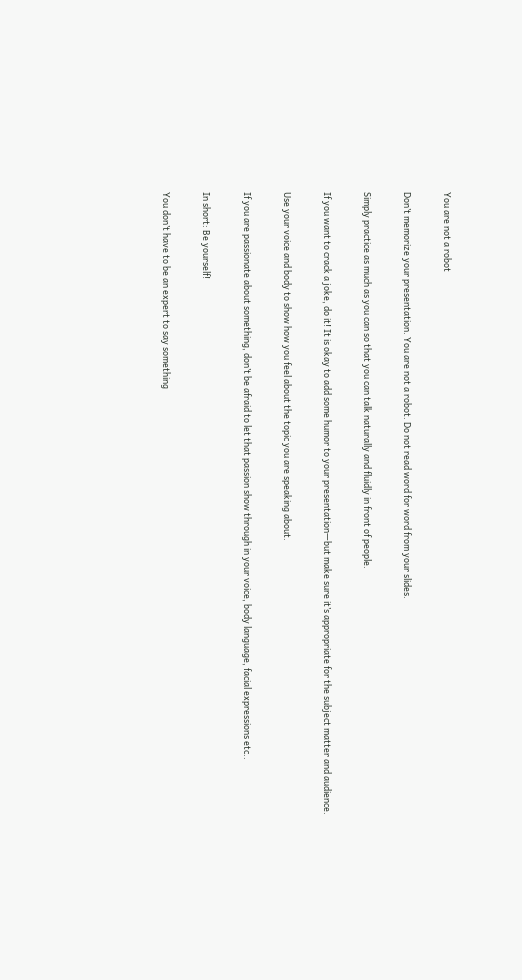You are not a robot

Don’t memorize your presentation. You are not a robot. Do not read word for word from your slides.

Simply practice as much as you can so that you can talk naturally and fluidly in front of people.

If you want to crack a joke, do it! It is okay to add some humor to your presentation—but make sure it’s appropriate for the subject matter and audience.

Use your voice and body to show how you feel about the topic you are speaking about.

If you are passionate about something, don’t be afraid to let that passion show through in your voice, body language, facial expressions etc..

In short: Be yourself!

You don’t have to be an expert to say something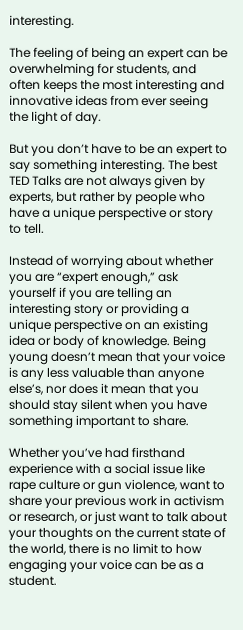interesting.

The feeling of being an expert can be overwhelming for students, and often keeps the most interesting and innovative ideas from ever seeing the light of day.

But you don’t have to be an expert to say something interesting. The best TED Talks are not always given by experts, but rather by people who have a unique perspective or story to tell.

Instead of worrying about whether you are “expert enough,” ask yourself if you are telling an interesting story or providing a unique perspective on an existing idea or body of knowledge. Being young doesn’t mean that your voice is any less valuable than anyone else’s, nor does it mean that you should stay silent when you have something important to share.

Whether you’ve had firsthand experience with a social issue like rape culture or gun violence, want to share your previous work in activism or research, or just want to talk about your thoughts on the current state of the world, there is no limit to how engaging your voice can be as a student.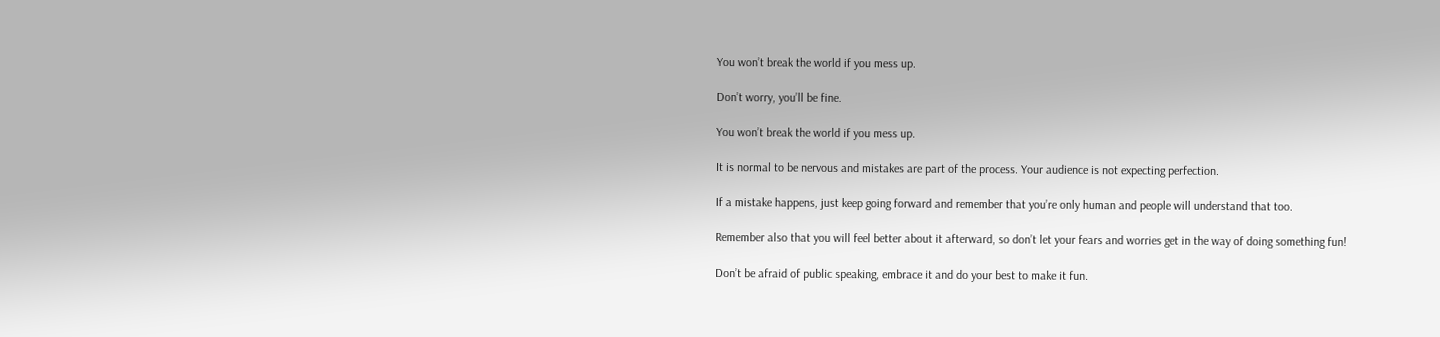You won’t break the world if you mess up.

Don’t worry, you’ll be fine.

You won’t break the world if you mess up.

It is normal to be nervous and mistakes are part of the process. Your audience is not expecting perfection.

If a mistake happens, just keep going forward and remember that you’re only human and people will understand that too.

Remember also that you will feel better about it afterward, so don’t let your fears and worries get in the way of doing something fun!

Don’t be afraid of public speaking, embrace it and do your best to make it fun.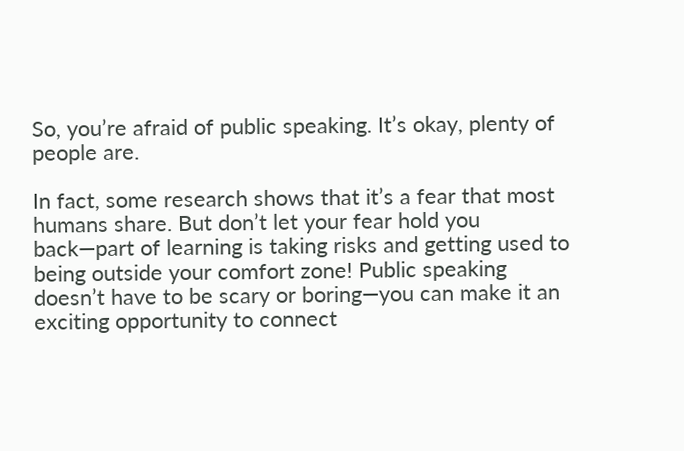So, you’re afraid of public speaking. It’s okay, plenty of people are.

In fact, some research shows that it’s a fear that most humans share. But don’t let your fear hold you back—part of learning is taking risks and getting used to being outside your comfort zone! Public speaking doesn’t have to be scary or boring—you can make it an exciting opportunity to connect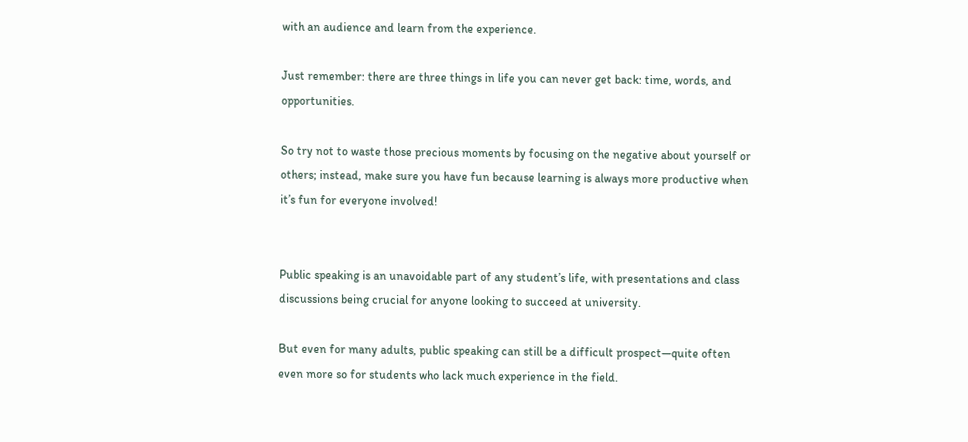with an audience and learn from the experience.

Just remember: there are three things in life you can never get back: time, words, and opportunities.

So try not to waste those precious moments by focusing on the negative about yourself or others; instead, make sure you have fun because learning is always more productive when it’s fun for everyone involved!


Public speaking is an unavoidable part of any student’s life, with presentations and class discussions being crucial for anyone looking to succeed at university.

But even for many adults, public speaking can still be a difficult prospect—quite often even more so for students who lack much experience in the field.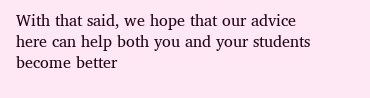With that said, we hope that our advice here can help both you and your students become better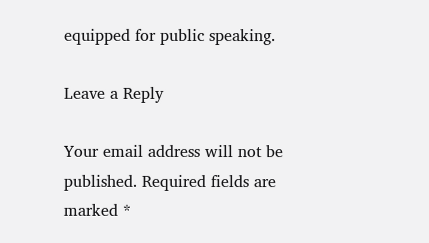equipped for public speaking.

Leave a Reply

Your email address will not be published. Required fields are marked *